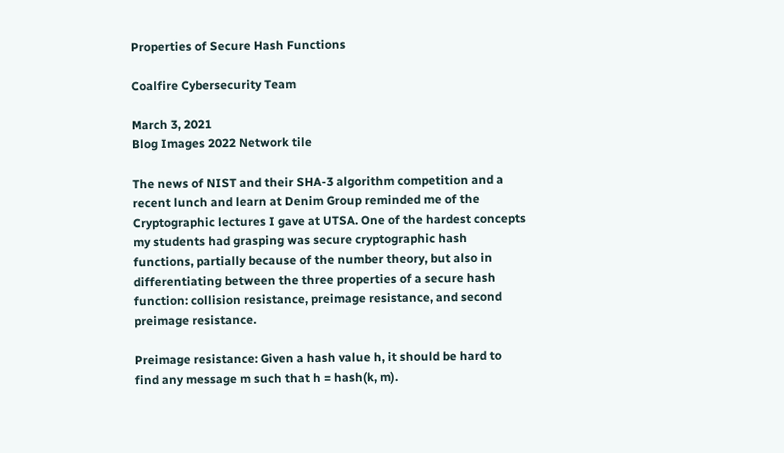Properties of Secure Hash Functions

Coalfire Cybersecurity Team

March 3, 2021
Blog Images 2022 Network tile

The news of NIST and their SHA-3 algorithm competition and a recent lunch and learn at Denim Group reminded me of the Cryptographic lectures I gave at UTSA. One of the hardest concepts my students had grasping was secure cryptographic hash functions, partially because of the number theory, but also in differentiating between the three properties of a secure hash function: collision resistance, preimage resistance, and second preimage resistance.

Preimage resistance: Given a hash value h, it should be hard to find any message m such that h = hash(k, m).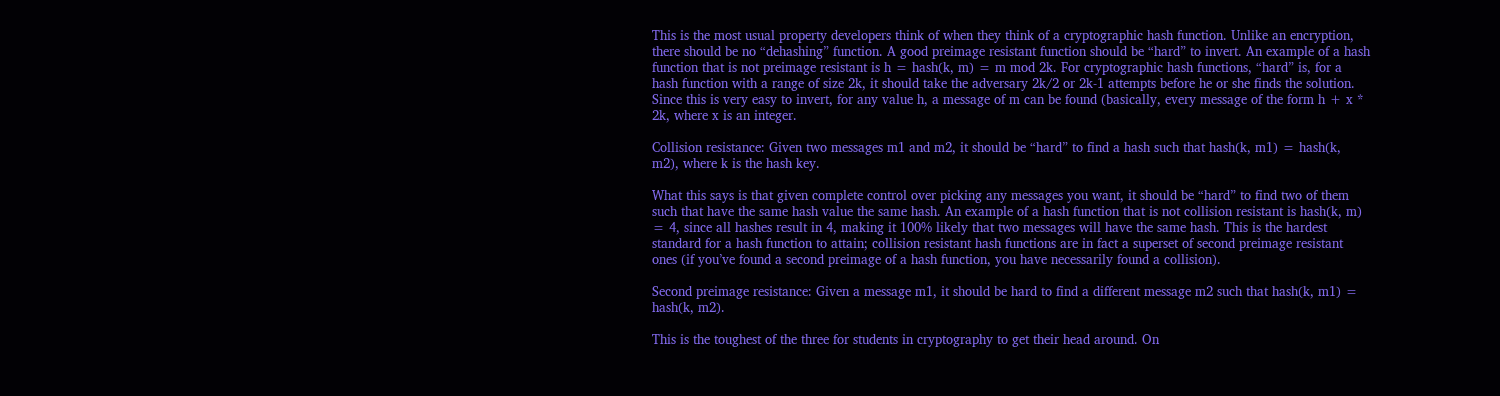This is the most usual property developers think of when they think of a cryptographic hash function. Unlike an encryption, there should be no “dehashing” function. A good preimage resistant function should be “hard” to invert. An example of a hash function that is not preimage resistant is h = hash(k, m) = m mod 2k. For cryptographic hash functions, “hard” is, for a hash function with a range of size 2k, it should take the adversary 2k/2 or 2k-1 attempts before he or she finds the solution. Since this is very easy to invert, for any value h, a message of m can be found (basically, every message of the form h + x * 2k, where x is an integer.

Collision resistance: Given two messages m1 and m2, it should be “hard” to find a hash such that hash(k, m1) = hash(k, m2), where k is the hash key.

What this says is that given complete control over picking any messages you want, it should be “hard” to find two of them such that have the same hash value the same hash. An example of a hash function that is not collision resistant is hash(k, m) = 4, since all hashes result in 4, making it 100% likely that two messages will have the same hash. This is the hardest standard for a hash function to attain; collision resistant hash functions are in fact a superset of second preimage resistant ones (if you’ve found a second preimage of a hash function, you have necessarily found a collision).

Second preimage resistance: Given a message m1, it should be hard to find a different message m2 such that hash(k, m1) = hash(k, m2).

This is the toughest of the three for students in cryptography to get their head around. On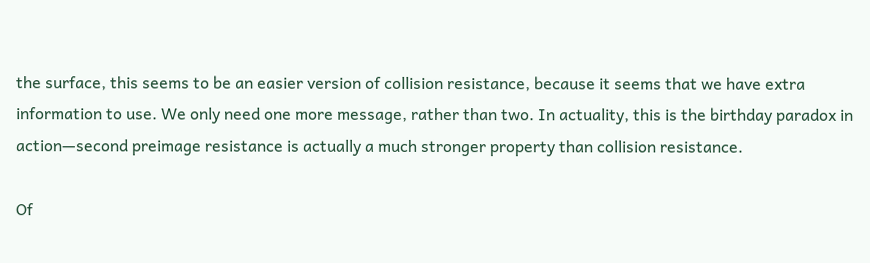the surface, this seems to be an easier version of collision resistance, because it seems that we have extra information to use. We only need one more message, rather than two. In actuality, this is the birthday paradox in action—second preimage resistance is actually a much stronger property than collision resistance.

Of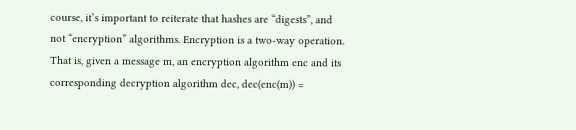course, it’s important to reiterate that hashes are “digests”, and not “encryption” algorithms. Encryption is a two-way operation. That is, given a message m, an encryption algorithm enc and its corresponding decryption algorithm dec, dec(enc(m)) =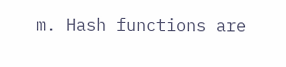m. Hash functions are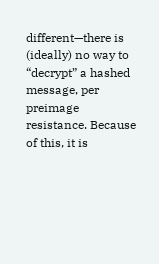different—there is (ideally) no way to “decrypt” a hashed message, per preimage resistance. Because of this, it is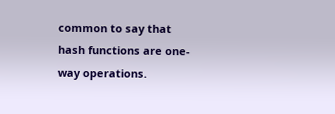common to say that hash functions are one-way operations.